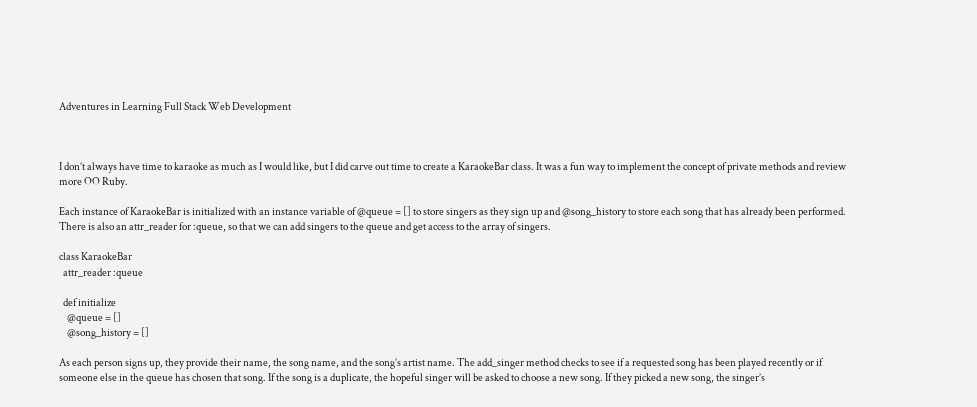Adventures in Learning Full Stack Web Development



I don’t always have time to karaoke as much as I would like, but I did carve out time to create a KaraokeBar class. It was a fun way to implement the concept of private methods and review more OO Ruby.

Each instance of KaraokeBar is initialized with an instance variable of @queue = [] to store singers as they sign up and @song_history to store each song that has already been performed. There is also an attr_reader for :queue, so that we can add singers to the queue and get access to the array of singers.

class KaraokeBar
  attr_reader :queue

  def initialize
    @queue = []
    @song_history = []

As each person signs up, they provide their name, the song name, and the song’s artist name. The add_singer method checks to see if a requested song has been played recently or if someone else in the queue has chosen that song. If the song is a duplicate, the hopeful singer will be asked to choose a new song. If they picked a new song, the singer’s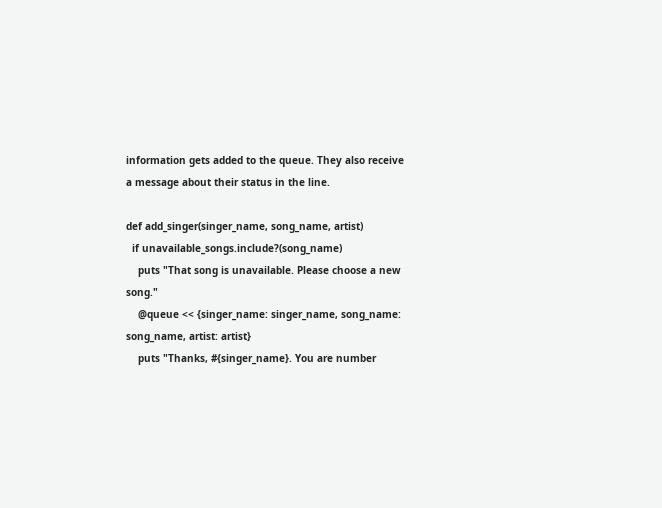information gets added to the queue. They also receive a message about their status in the line.

def add_singer(singer_name, song_name, artist)
  if unavailable_songs.include?(song_name)
    puts "That song is unavailable. Please choose a new song."
    @queue << {singer_name: singer_name, song_name: song_name, artist: artist}
    puts "Thanks, #{singer_name}. You are number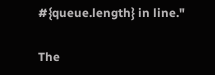#{queue.length} in line."

The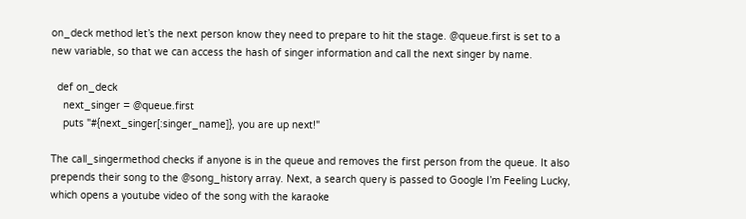on_deck method let’s the next person know they need to prepare to hit the stage. @queue.first is set to a new variable, so that we can access the hash of singer information and call the next singer by name.

  def on_deck
    next_singer = @queue.first
    puts "#{next_singer[:singer_name]}, you are up next!"

The call_singermethod checks if anyone is in the queue and removes the first person from the queue. It also prepends their song to the @song_history array. Next, a search query is passed to Google I’m Feeling Lucky, which opens a youtube video of the song with the karaoke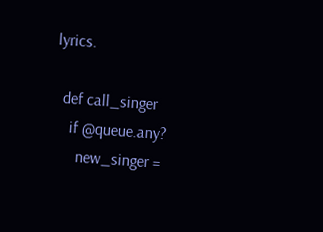lyrics.

  def call_singer
    if @queue.any?
      new_singer =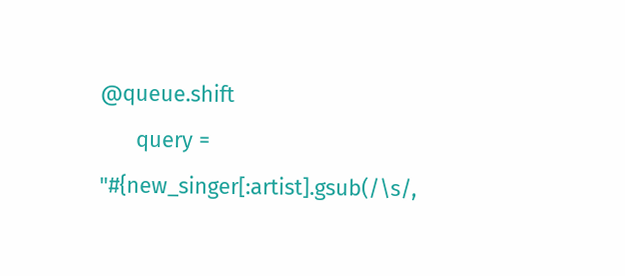@queue.shift
      query = "#{new_singer[:artist].gsub(/\s/,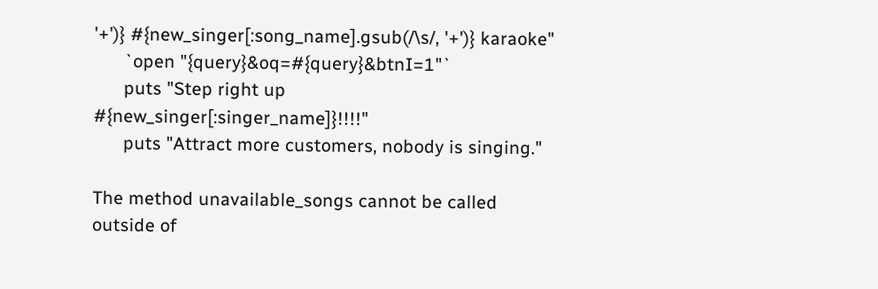'+')} #{new_singer[:song_name].gsub(/\s/, '+')} karaoke"
      `open "{query}&oq=#{query}&btnI=1"`
      puts "Step right up #{new_singer[:singer_name]}!!!!"
      puts "Attract more customers, nobody is singing."

The method unavailable_songs cannot be called outside of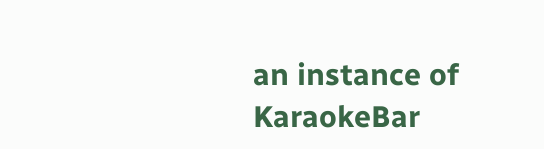an instance of KaraokeBar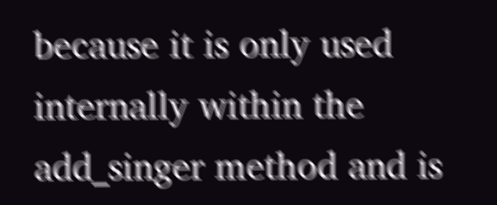because it is only used internally within the add_singer method and is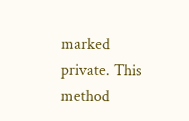marked private. This method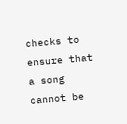checks to ensure that a song cannot be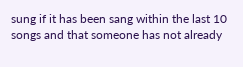sung if it has been sang within the last 10 songs and that someone has not already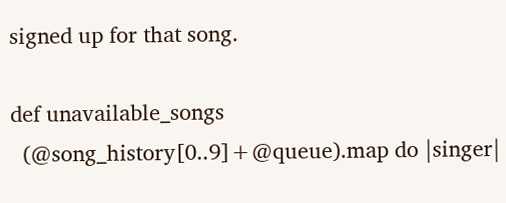signed up for that song.

def unavailable_songs
  (@song_history[0..9]+@queue).map do |singer|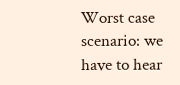Worst case scenario: we have to hear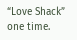“Love Shack” one time.